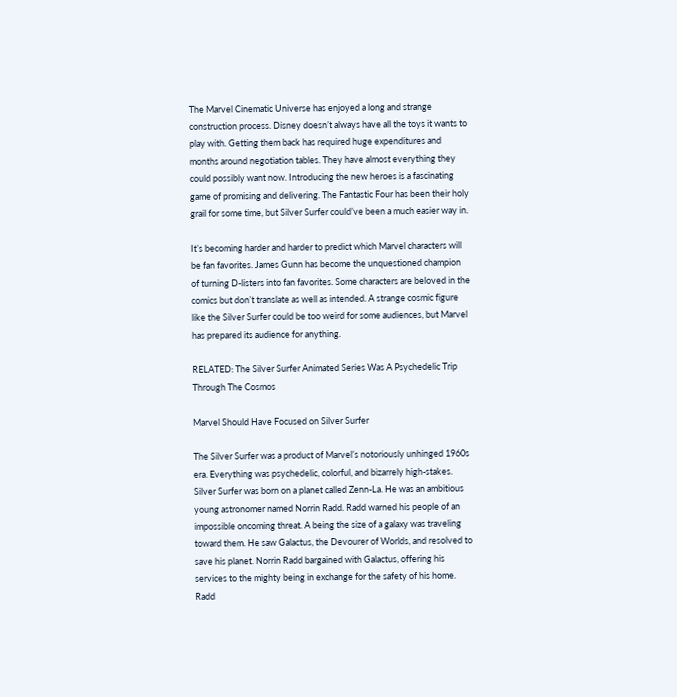The Marvel Cinematic Universe has enjoyed a long and strange construction process. Disney doesn’t always have all the toys it wants to play with. Getting them back has required huge expenditures and months around negotiation tables. They have almost everything they could possibly want now. Introducing the new heroes is a fascinating game of promising and delivering. The Fantastic Four has been their holy grail for some time, but Silver Surfer could’ve been a much easier way in.

It’s becoming harder and harder to predict which Marvel characters will be fan favorites. James Gunn has become the unquestioned champion of turning D-listers into fan favorites. Some characters are beloved in the comics but don’t translate as well as intended. A strange cosmic figure like the Silver Surfer could be too weird for some audiences, but Marvel has prepared its audience for anything.

RELATED: The Silver Surfer Animated Series Was A Psychedelic Trip Through The Cosmos

Marvel Should Have Focused on Silver Surfer

The Silver Surfer was a product of Marvel’s notoriously unhinged 1960s era. Everything was psychedelic, colorful, and bizarrely high-stakes. Silver Surfer was born on a planet called Zenn-La. He was an ambitious young astronomer named Norrin Radd. Radd warned his people of an impossible oncoming threat. A being the size of a galaxy was traveling toward them. He saw Galactus, the Devourer of Worlds, and resolved to save his planet. Norrin Radd bargained with Galactus, offering his services to the mighty being in exchange for the safety of his home. Radd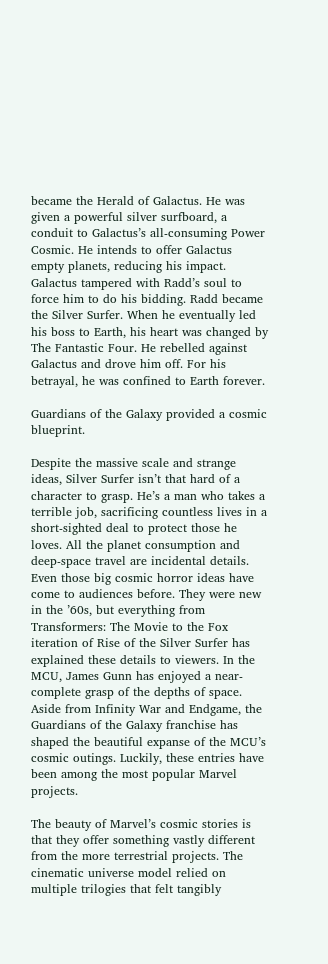became the Herald of Galactus. He was given a powerful silver surfboard, a conduit to Galactus’s all-consuming Power Cosmic. He intends to offer Galactus empty planets, reducing his impact. Galactus tampered with Radd’s soul to force him to do his bidding. Radd became the Silver Surfer. When he eventually led his boss to Earth, his heart was changed by The Fantastic Four. He rebelled against Galactus and drove him off. For his betrayal, he was confined to Earth forever.

Guardians of the Galaxy provided a cosmic blueprint.

Despite the massive scale and strange ideas, Silver Surfer isn’t that hard of a character to grasp. He’s a man who takes a terrible job, sacrificing countless lives in a short-sighted deal to protect those he loves. All the planet consumption and deep-space travel are incidental details. Even those big cosmic horror ideas have come to audiences before. They were new in the ’60s, but everything from Transformers: The Movie to the Fox iteration of Rise of the Silver Surfer has explained these details to viewers. In the MCU, James Gunn has enjoyed a near-complete grasp of the depths of space. Aside from Infinity War and Endgame, the Guardians of the Galaxy franchise has shaped the beautiful expanse of the MCU’s cosmic outings. Luckily, these entries have been among the most popular Marvel projects.

The beauty of Marvel’s cosmic stories is that they offer something vastly different from the more terrestrial projects. The cinematic universe model relied on multiple trilogies that felt tangibly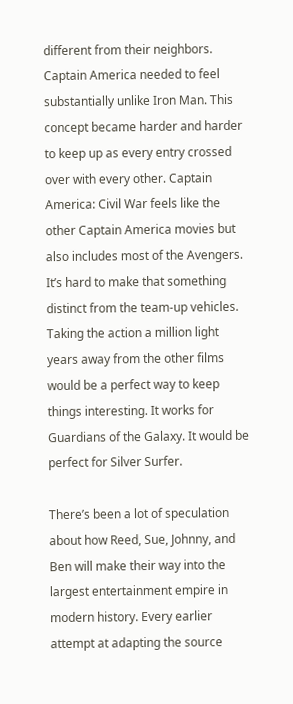different from their neighbors. Captain America needed to feel substantially unlike Iron Man. This concept became harder and harder to keep up as every entry crossed over with every other. Captain America: Civil War feels like the other Captain America movies but also includes most of the Avengers. It’s hard to make that something distinct from the team-up vehicles. Taking the action a million light years away from the other films would be a perfect way to keep things interesting. It works for Guardians of the Galaxy. It would be perfect for Silver Surfer.

There’s been a lot of speculation about how Reed, Sue, Johnny, and Ben will make their way into the largest entertainment empire in modern history. Every earlier attempt at adapting the source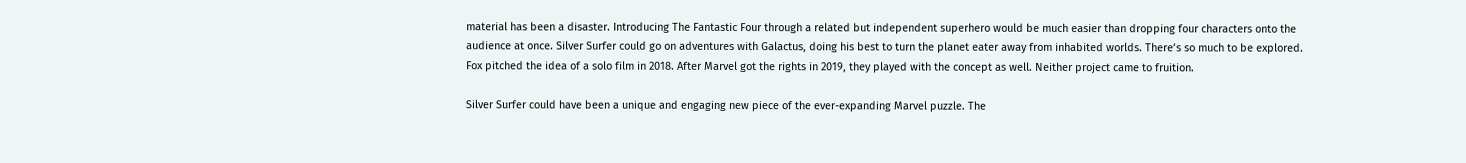material has been a disaster. Introducing The Fantastic Four through a related but independent superhero would be much easier than dropping four characters onto the audience at once. Silver Surfer could go on adventures with Galactus, doing his best to turn the planet eater away from inhabited worlds. There’s so much to be explored. Fox pitched the idea of a solo film in 2018. After Marvel got the rights in 2019, they played with the concept as well. Neither project came to fruition.

Silver Surfer could have been a unique and engaging new piece of the ever-expanding Marvel puzzle. The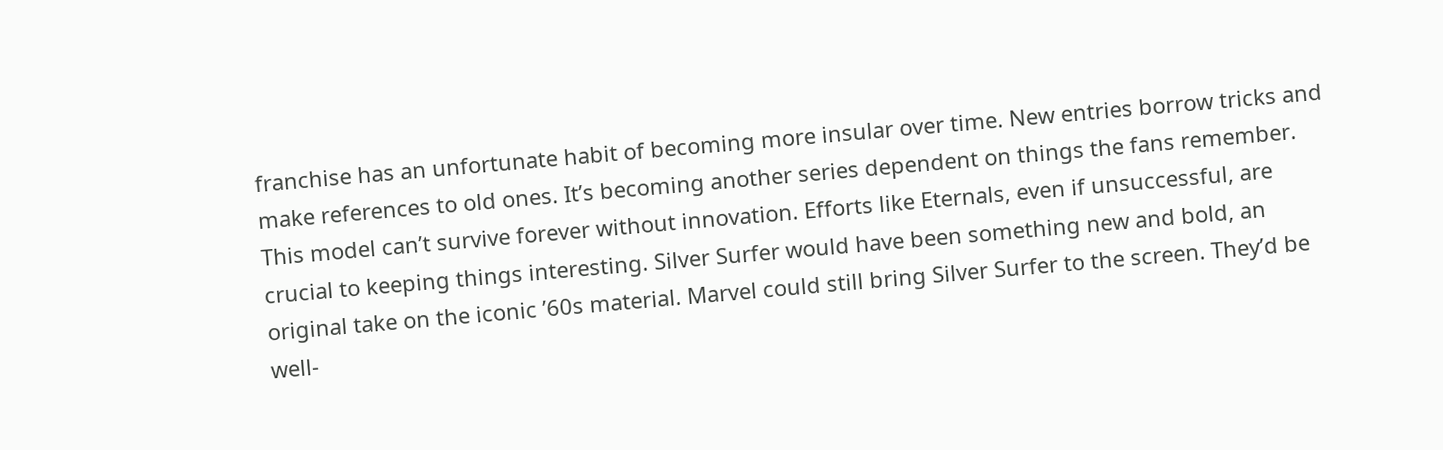franchise has an unfortunate habit of becoming more insular over time. New entries borrow tricks and make references to old ones. It’s becoming another series dependent on things the fans remember. This model can’t survive forever without innovation. Efforts like Eternals, even if unsuccessful, are crucial to keeping things interesting. Silver Surfer would have been something new and bold, an original take on the iconic ’60s material. Marvel could still bring Silver Surfer to the screen. They’d be well-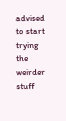advised to start trying the weirder stuff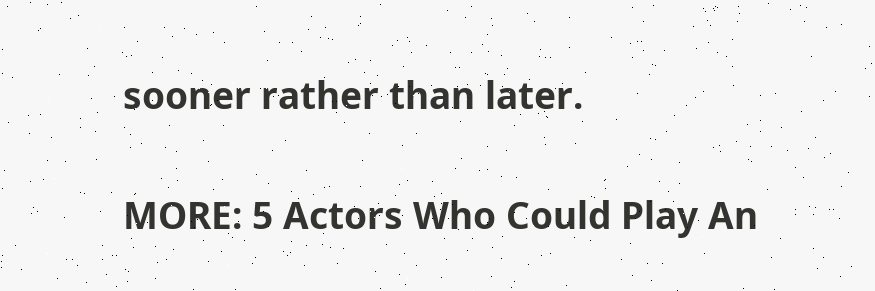sooner rather than later.

MORE: 5 Actors Who Could Play An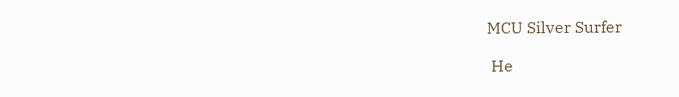MCU Silver Surfer

 He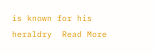is known for his heraldry  Read More